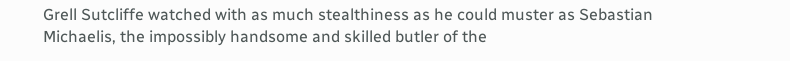Grell Sutcliffe watched with as much stealthiness as he could muster as Sebastian Michaelis, the impossibly handsome and skilled butler of the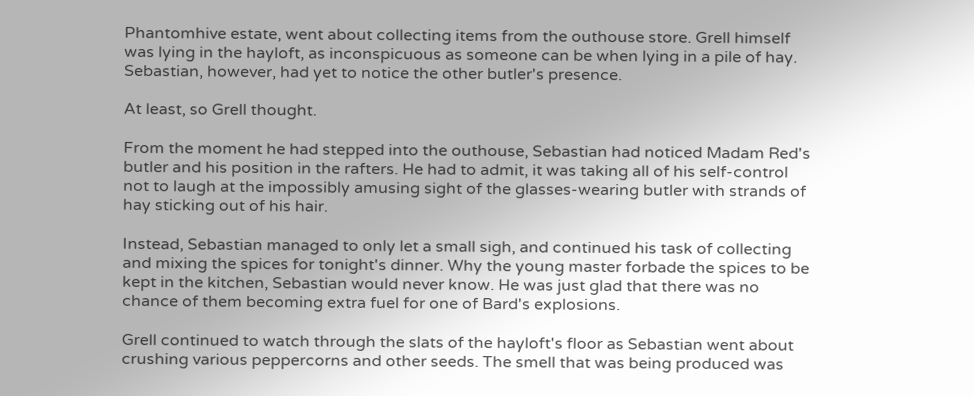Phantomhive estate, went about collecting items from the outhouse store. Grell himself was lying in the hayloft, as inconspicuous as someone can be when lying in a pile of hay. Sebastian, however, had yet to notice the other butler's presence.

At least, so Grell thought.

From the moment he had stepped into the outhouse, Sebastian had noticed Madam Red's butler and his position in the rafters. He had to admit, it was taking all of his self-control not to laugh at the impossibly amusing sight of the glasses-wearing butler with strands of hay sticking out of his hair.

Instead, Sebastian managed to only let a small sigh, and continued his task of collecting and mixing the spices for tonight's dinner. Why the young master forbade the spices to be kept in the kitchen, Sebastian would never know. He was just glad that there was no chance of them becoming extra fuel for one of Bard's explosions.

Grell continued to watch through the slats of the hayloft's floor as Sebastian went about crushing various peppercorns and other seeds. The smell that was being produced was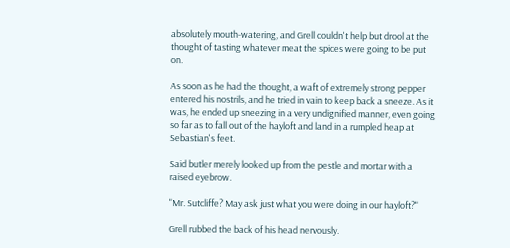absolutely mouth-watering, and Grell couldn't help but drool at the thought of tasting whatever meat the spices were going to be put on.

As soon as he had the thought, a waft of extremely strong pepper entered his nostrils, and he tried in vain to keep back a sneeze. As it was, he ended up sneezing in a very undignified manner, even going so far as to fall out of the hayloft and land in a rumpled heap at Sebastian's feet.

Said butler merely looked up from the pestle and mortar with a raised eyebrow.

"Mr. Sutcliffe? May ask just what you were doing in our hayloft?"

Grell rubbed the back of his head nervously.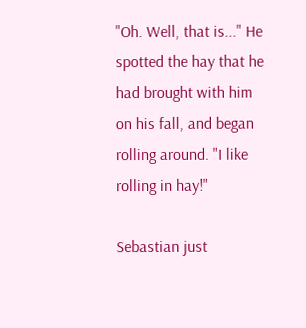"Oh. Well, that is..." He spotted the hay that he had brought with him on his fall, and began rolling around. "I like rolling in hay!"

Sebastian just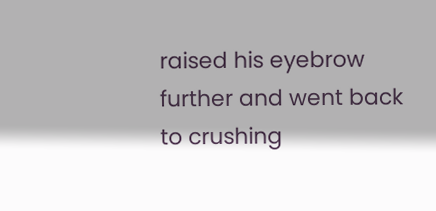raised his eyebrow further and went back to crushing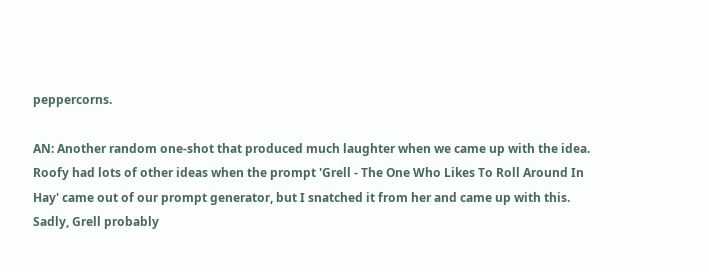peppercorns.

AN: Another random one-shot that produced much laughter when we came up with the idea. Roofy had lots of other ideas when the prompt 'Grell - The One Who Likes To Roll Around In Hay' came out of our prompt generator, but I snatched it from her and came up with this. Sadly, Grell probably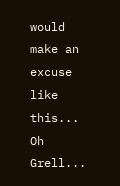would make an excuse like this... Oh Grell...